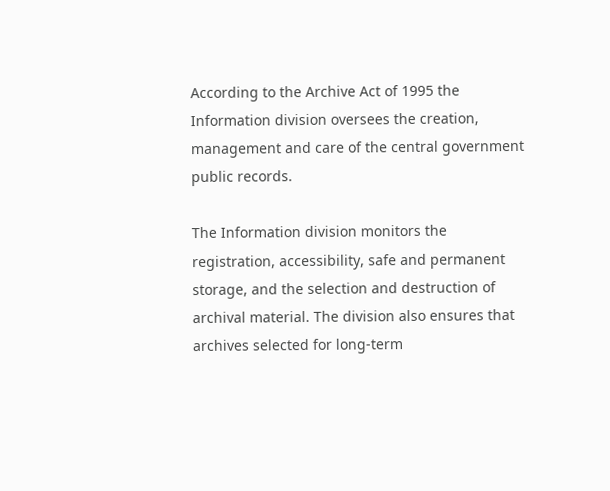According to the Archive Act of 1995 the Information division oversees the creation, management and care of the central government public records.

The Information division monitors the registration, accessibility, safe and permanent storage, and the selection and destruction of archival material. The division also ensures that archives selected for long-term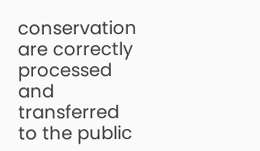conservation are correctly processed and transferred to the public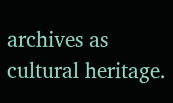archives as cultural heritage.